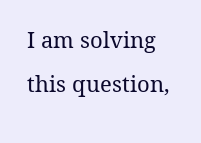I am solving this question,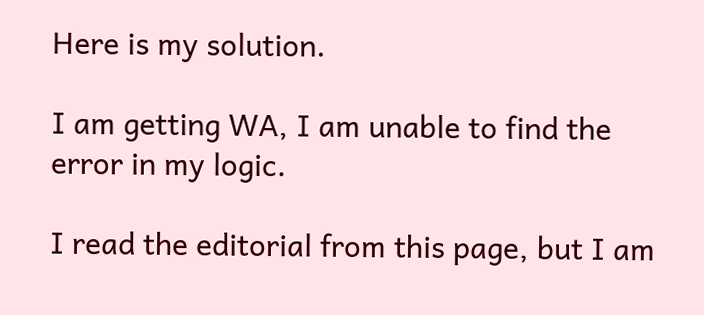Here is my solution.

I am getting WA, I am unable to find the error in my logic.

I read the editorial from this page, but I am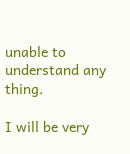unable to understand any thing.

I will be very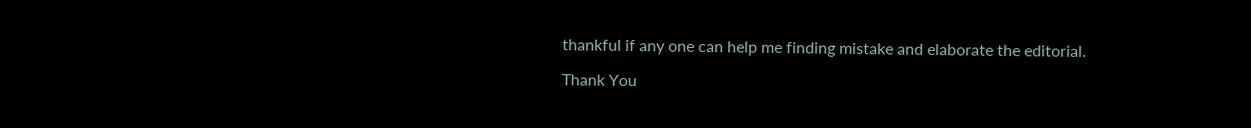thankful if any one can help me finding mistake and elaborate the editorial.

Thank You